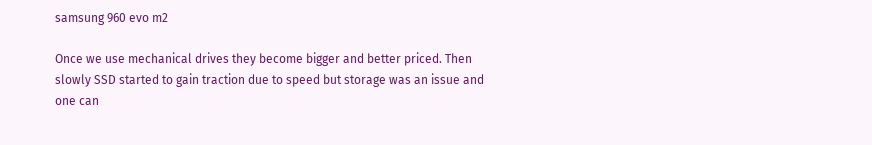samsung 960 evo m2

Once we use mechanical drives they become bigger and better priced. Then slowly SSD started to gain traction due to speed but storage was an issue and one can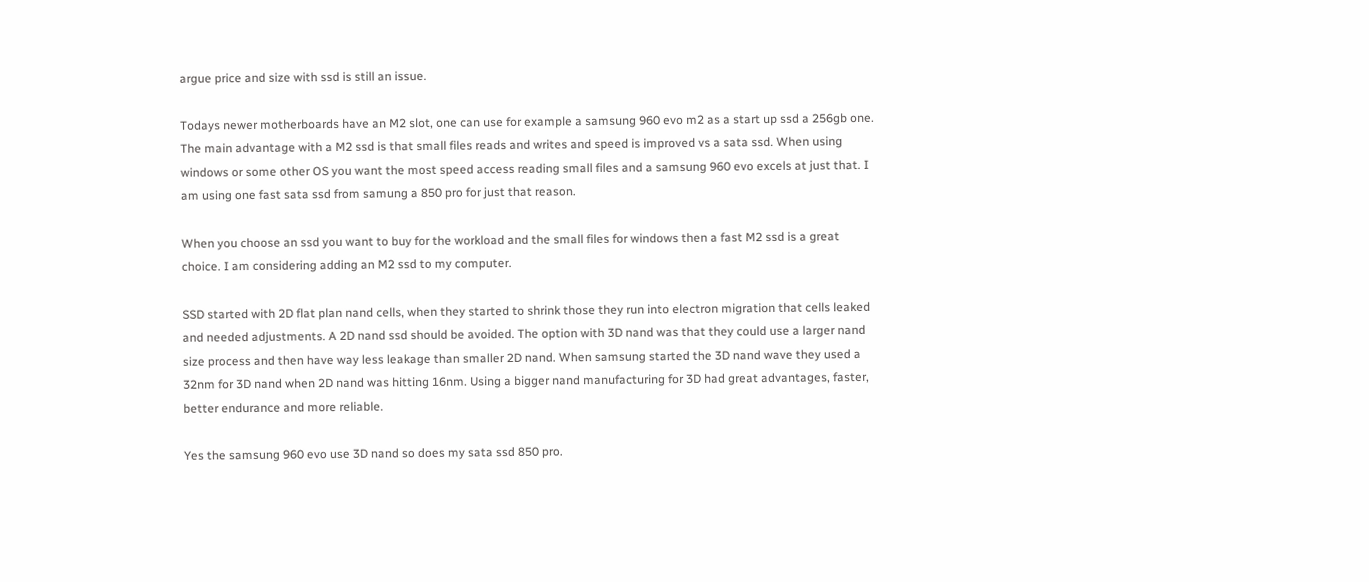argue price and size with ssd is still an issue.

Todays newer motherboards have an M2 slot, one can use for example a samsung 960 evo m2 as a start up ssd a 256gb one. The main advantage with a M2 ssd is that small files reads and writes and speed is improved vs a sata ssd. When using windows or some other OS you want the most speed access reading small files and a samsung 960 evo excels at just that. I am using one fast sata ssd from samung a 850 pro for just that reason.

When you choose an ssd you want to buy for the workload and the small files for windows then a fast M2 ssd is a great choice. I am considering adding an M2 ssd to my computer.

SSD started with 2D flat plan nand cells, when they started to shrink those they run into electron migration that cells leaked and needed adjustments. A 2D nand ssd should be avoided. The option with 3D nand was that they could use a larger nand size process and then have way less leakage than smaller 2D nand. When samsung started the 3D nand wave they used a 32nm for 3D nand when 2D nand was hitting 16nm. Using a bigger nand manufacturing for 3D had great advantages, faster, better endurance and more reliable.

Yes the samsung 960 evo use 3D nand so does my sata ssd 850 pro.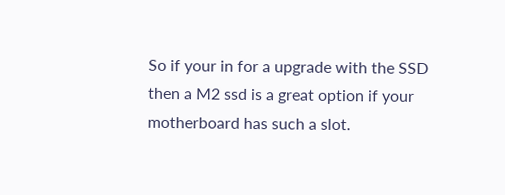So if your in for a upgrade with the SSD then a M2 ssd is a great option if your motherboard has such a slot.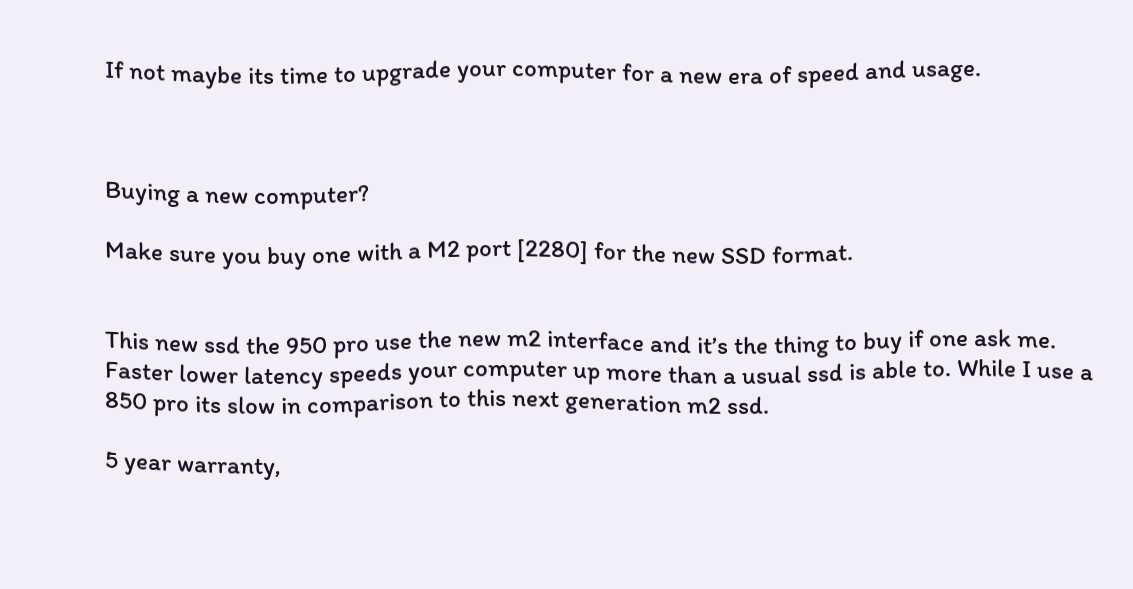If not maybe its time to upgrade your computer for a new era of speed and usage.



Buying a new computer?

Make sure you buy one with a M2 port [2280] for the new SSD format.


This new ssd the 950 pro use the new m2 interface and it’s the thing to buy if one ask me. Faster lower latency speeds your computer up more than a usual ssd is able to. While I use a 850 pro its slow in comparison to this next generation m2 ssd.

5 year warranty,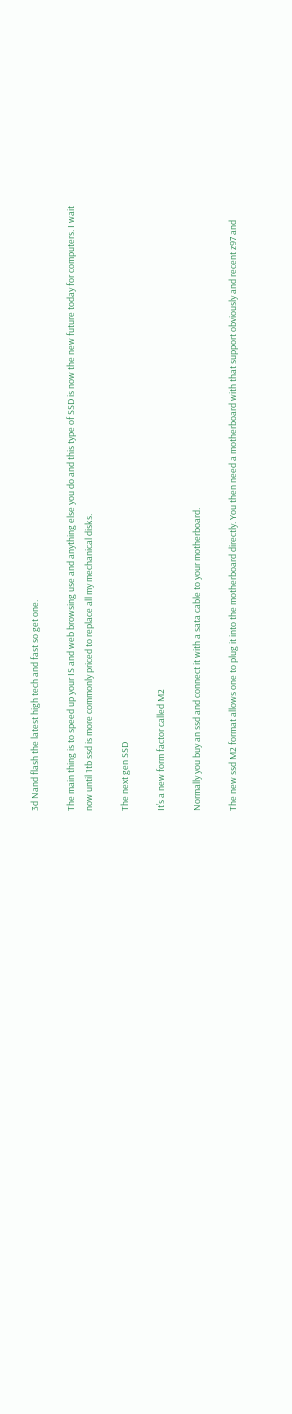3d Nand flash the latest high tech and fast so get one.

The main thing is to speed up your IS and web browsing use and anything else you do and this type of SSD is now the new future today for computers. I wait now until 1tb ssd is more commonly priced to replace all my mechanical disks.

The next gen SSD

It’s a new form factor called M2

Normally you buy an ssd and connect it with a sata cable to your motherboard.

The new ssd M2 format allows one to plug it into the motherboard directly. You then need a motherboard with that support obviously and recent z97 and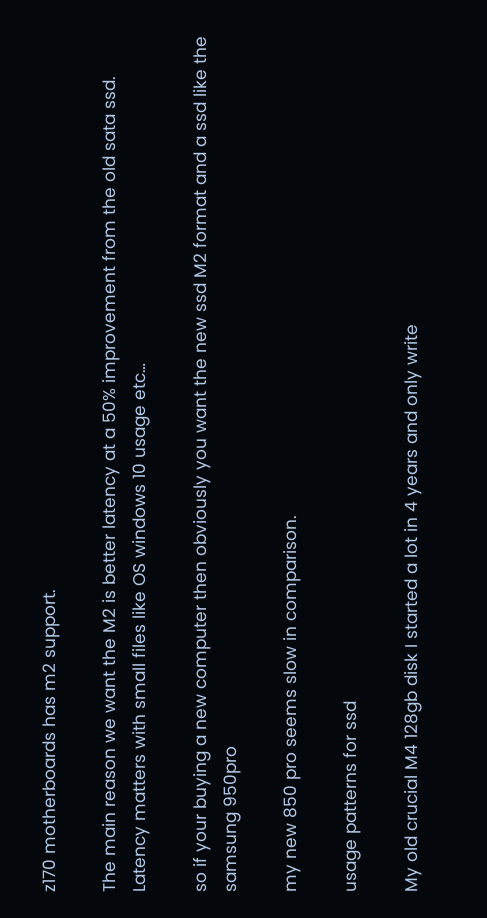z170 motherboards has m2 support.

The main reason we want the M2 is better latency at a 50% improvement from the old sata ssd. Latency matters with small files like OS windows 10 usage etc…

so if your buying a new computer then obviously you want the new ssd M2 format and a ssd like the samsung 950pro

my new 850 pro seems slow in comparison.

usage patterns for ssd

My old crucial M4 128gb disk I started a lot in 4 years and only write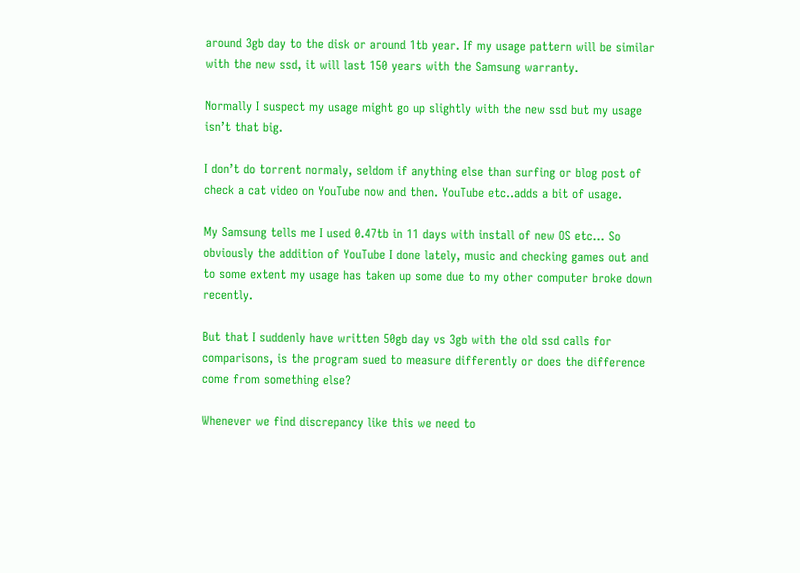around 3gb day to the disk or around 1tb year. If my usage pattern will be similar with the new ssd, it will last 150 years with the Samsung warranty.

Normally I suspect my usage might go up slightly with the new ssd but my usage isn’t that big.

I don’t do torrent normaly, seldom if anything else than surfing or blog post of check a cat video on YouTube now and then. YouTube etc..adds a bit of usage.

My Samsung tells me I used 0.47tb in 11 days with install of new OS etc… So obviously the addition of YouTube I done lately, music and checking games out and to some extent my usage has taken up some due to my other computer broke down recently.

But that I suddenly have written 50gb day vs 3gb with the old ssd calls for comparisons, is the program sued to measure differently or does the difference come from something else?

Whenever we find discrepancy like this we need to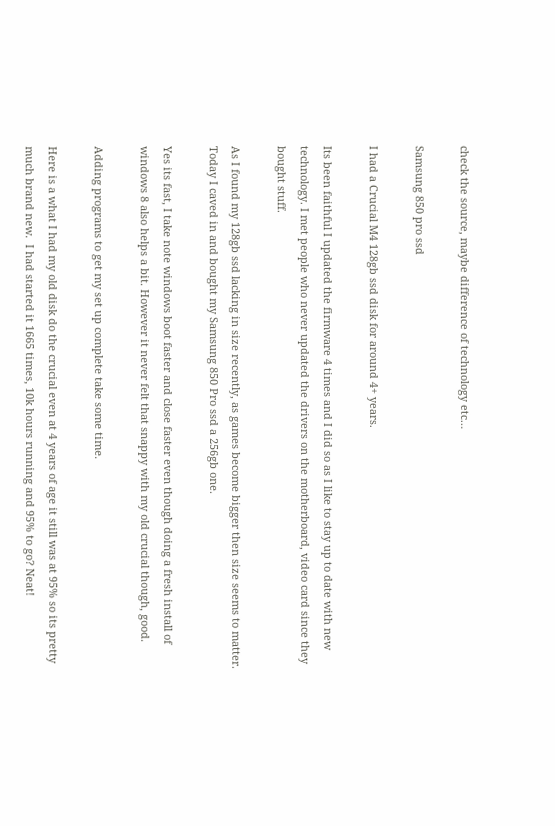check the source, maybe difference of technology etc…

Samsung 850 pro ssd

I had a Crucial M4 128gb ssd disk for around 4+ years.

Its been faithful I updated the firmware 4 times and I did so as I like to stay up to date with new technology. I met people who never updated the drivers on the motherboard, video card since they bought stuff.

As I found my 128gb ssd lacking in size recently, as games become bigger then size seems to matter. Today I caved in and bought my Samsung 850 Pro ssd a 256gb one.

Yes its fast, I take note windows boot faster and close faster even though doing a fresh install of windows 8 also helps a bit. However it never felt that snappy with my old crucial though, good.

Adding programs to get my set up complete take some time.

Here is a what I had my old disk do the crucial even at 4 years of age it still was at 95% so its pretty much brand new.  I had started it 1665 times, 10k hours running and 95% to go? Neat!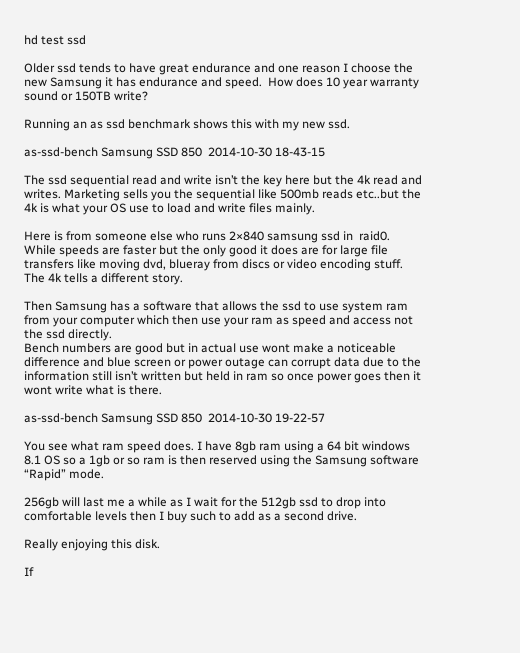hd test ssd

Older ssd tends to have great endurance and one reason I choose the new Samsung it has endurance and speed.  How does 10 year warranty sound or 150TB write?

Running an as ssd benchmark shows this with my new ssd.

as-ssd-bench Samsung SSD 850  2014-10-30 18-43-15

The ssd sequential read and write isn’t the key here but the 4k read and writes. Marketing sells you the sequential like 500mb reads etc..but the 4k is what your OS use to load and write files mainly.

Here is from someone else who runs 2×840 samsung ssd in  raid0.
While speeds are faster but the only good it does are for large file transfers like moving dvd, blueray from discs or video encoding stuff.
The 4k tells a different story.

Then Samsung has a software that allows the ssd to use system ram from your computer which then use your ram as speed and access not the ssd directly.
Bench numbers are good but in actual use wont make a noticeable difference and blue screen or power outage can corrupt data due to the information still isn’t written but held in ram so once power goes then it wont write what is there.

as-ssd-bench Samsung SSD 850  2014-10-30 19-22-57

You see what ram speed does. I have 8gb ram using a 64 bit windows 8.1 OS so a 1gb or so ram is then reserved using the Samsung software “Rapid” mode.

256gb will last me a while as I wait for the 512gb ssd to drop into comfortable levels then I buy such to add as a second drive.

Really enjoying this disk.

If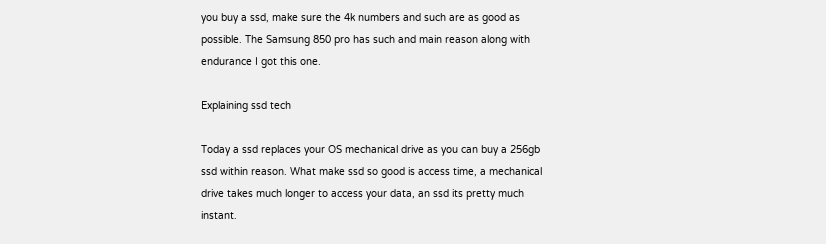you buy a ssd, make sure the 4k numbers and such are as good as possible. The Samsung 850 pro has such and main reason along with endurance I got this one.

Explaining ssd tech

Today a ssd replaces your OS mechanical drive as you can buy a 256gb ssd within reason. What make ssd so good is access time, a mechanical drive takes much longer to access your data, an ssd its pretty much instant.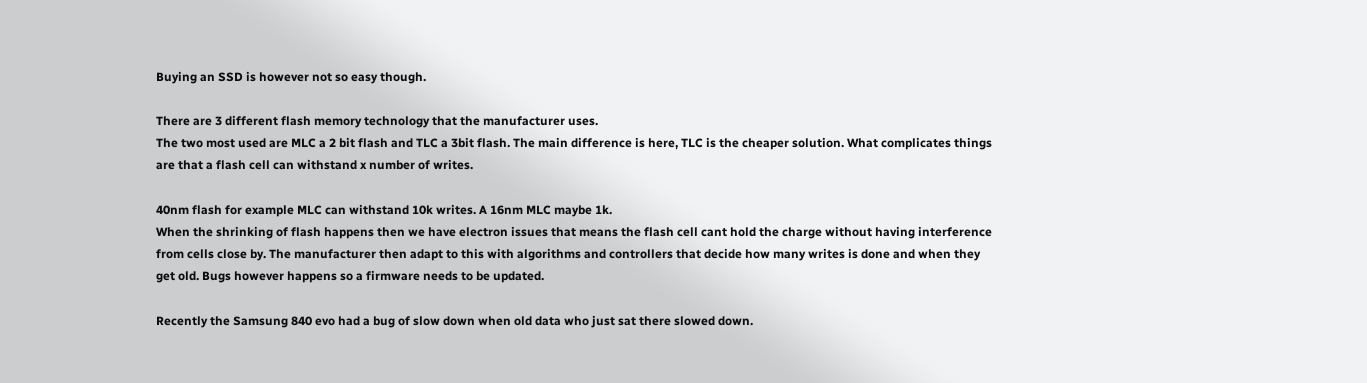Buying an SSD is however not so easy though.

There are 3 different flash memory technology that the manufacturer uses.
The two most used are MLC a 2 bit flash and TLC a 3bit flash. The main difference is here, TLC is the cheaper solution. What complicates things are that a flash cell can withstand x number of writes.

40nm flash for example MLC can withstand 10k writes. A 16nm MLC maybe 1k.
When the shrinking of flash happens then we have electron issues that means the flash cell cant hold the charge without having interference from cells close by. The manufacturer then adapt to this with algorithms and controllers that decide how many writes is done and when they get old. Bugs however happens so a firmware needs to be updated.

Recently the Samsung 840 evo had a bug of slow down when old data who just sat there slowed down.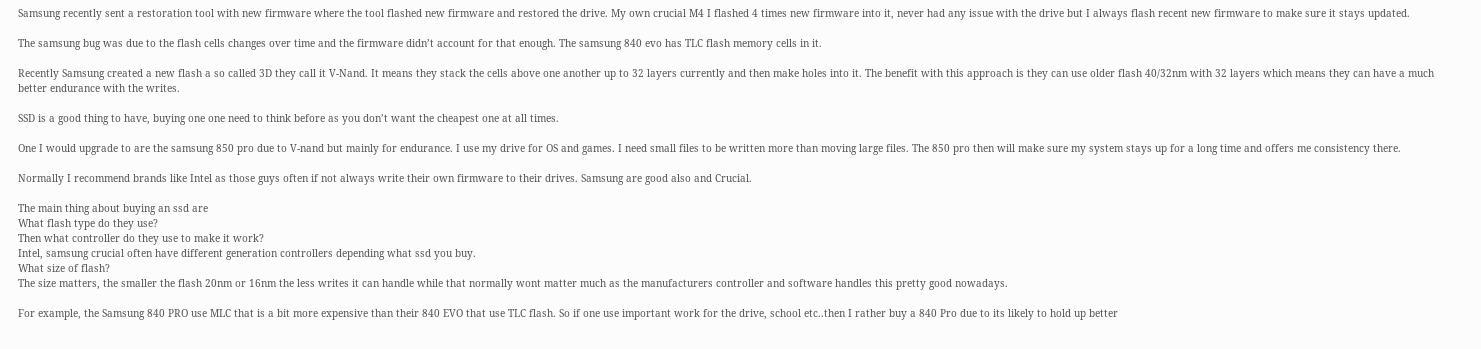Samsung recently sent a restoration tool with new firmware where the tool flashed new firmware and restored the drive. My own crucial M4 I flashed 4 times new firmware into it, never had any issue with the drive but I always flash recent new firmware to make sure it stays updated.

The samsung bug was due to the flash cells changes over time and the firmware didn’t account for that enough. The samsung 840 evo has TLC flash memory cells in it.

Recently Samsung created a new flash a so called 3D they call it V-Nand. It means they stack the cells above one another up to 32 layers currently and then make holes into it. The benefit with this approach is they can use older flash 40/32nm with 32 layers which means they can have a much better endurance with the writes.

SSD is a good thing to have, buying one one need to think before as you don’t want the cheapest one at all times.

One I would upgrade to are the samsung 850 pro due to V-nand but mainly for endurance. I use my drive for OS and games. I need small files to be written more than moving large files. The 850 pro then will make sure my system stays up for a long time and offers me consistency there.

Normally I recommend brands like Intel as those guys often if not always write their own firmware to their drives. Samsung are good also and Crucial.

The main thing about buying an ssd are
What flash type do they use?
Then what controller do they use to make it work?
Intel, samsung crucial often have different generation controllers depending what ssd you buy.
What size of flash?
The size matters, the smaller the flash 20nm or 16nm the less writes it can handle while that normally wont matter much as the manufacturers controller and software handles this pretty good nowadays.

For example, the Samsung 840 PRO use MLC that is a bit more expensive than their 840 EVO that use TLC flash. So if one use important work for the drive, school etc..then I rather buy a 840 Pro due to its likely to hold up better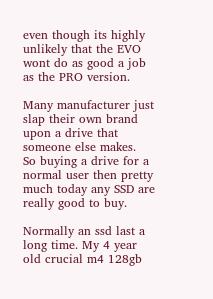even though its highly unlikely that the EVO wont do as good a job as the PRO version.

Many manufacturer just slap their own brand upon a drive that someone else makes.  So buying a drive for a normal user then pretty much today any SSD are really good to buy.

Normally an ssd last a long time. My 4 year old crucial m4 128gb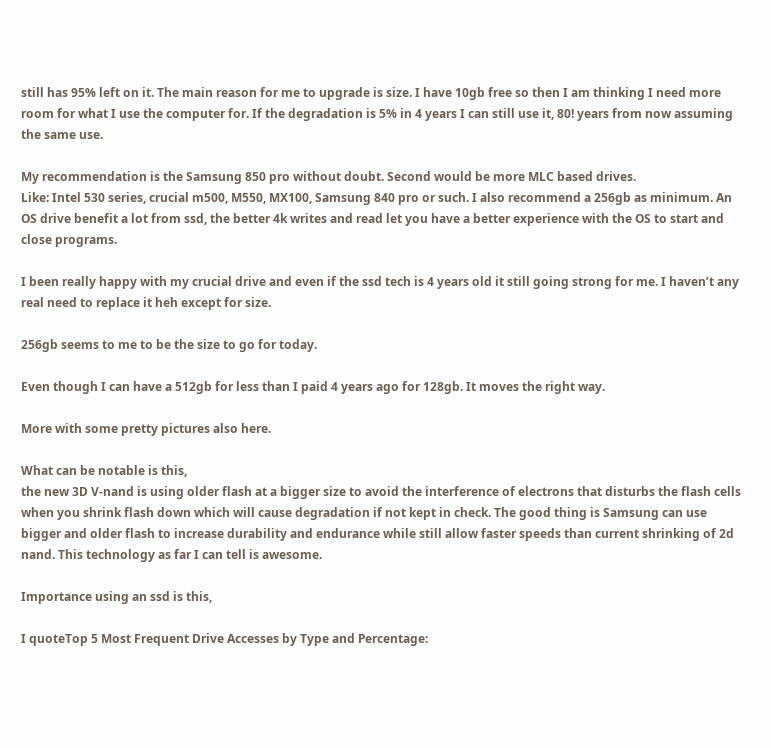still has 95% left on it. The main reason for me to upgrade is size. I have 10gb free so then I am thinking I need more room for what I use the computer for. If the degradation is 5% in 4 years I can still use it, 80! years from now assuming the same use.

My recommendation is the Samsung 850 pro without doubt. Second would be more MLC based drives.
Like: Intel 530 series, crucial m500, M550, MX100, Samsung 840 pro or such. I also recommend a 256gb as minimum. An OS drive benefit a lot from ssd, the better 4k writes and read let you have a better experience with the OS to start and close programs.

I been really happy with my crucial drive and even if the ssd tech is 4 years old it still going strong for me. I haven’t any real need to replace it heh except for size.

256gb seems to me to be the size to go for today.

Even though I can have a 512gb for less than I paid 4 years ago for 128gb. It moves the right way.

More with some pretty pictures also here.

What can be notable is this,
the new 3D V-nand is using older flash at a bigger size to avoid the interference of electrons that disturbs the flash cells when you shrink flash down which will cause degradation if not kept in check. The good thing is Samsung can use bigger and older flash to increase durability and endurance while still allow faster speeds than current shrinking of 2d nand. This technology as far I can tell is awesome.

Importance using an ssd is this,

I quoteTop 5 Most Frequent Drive Accesses by Type and Percentage: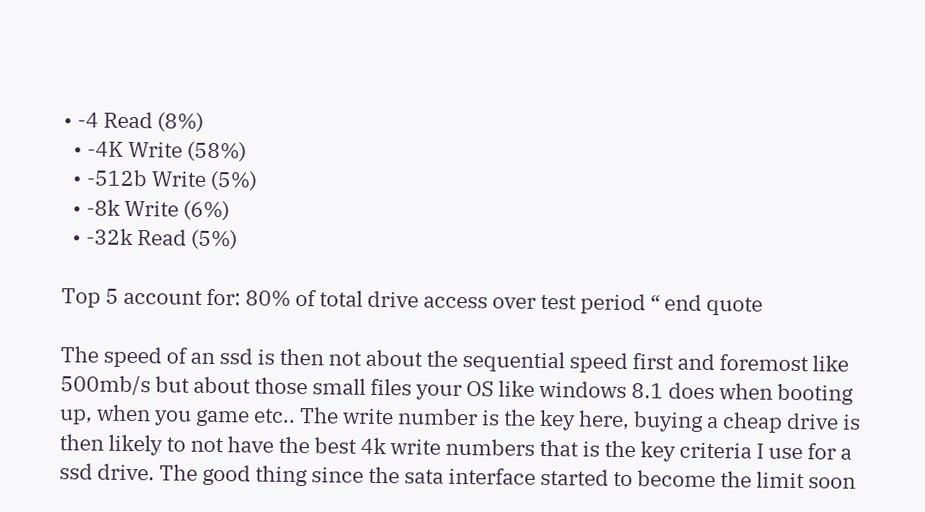• -4 Read (8%)
  • -4K Write (58%)
  • -512b Write (5%)
  • -8k Write (6%)
  • -32k Read (5%)

Top 5 account for: 80% of total drive access over test period “ end quote

The speed of an ssd is then not about the sequential speed first and foremost like 500mb/s but about those small files your OS like windows 8.1 does when booting up, when you game etc.. The write number is the key here, buying a cheap drive is then likely to not have the best 4k write numbers that is the key criteria I use for a ssd drive. The good thing since the sata interface started to become the limit soon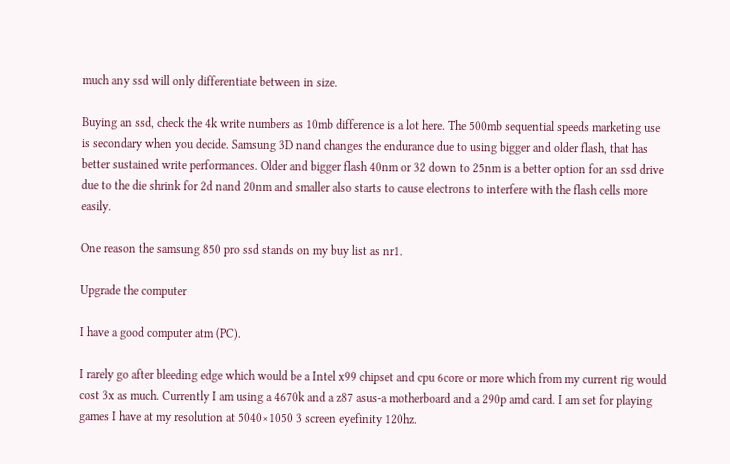much any ssd will only differentiate between in size.

Buying an ssd, check the 4k write numbers as 10mb difference is a lot here. The 500mb sequential speeds marketing use is secondary when you decide. Samsung 3D nand changes the endurance due to using bigger and older flash, that has better sustained write performances. Older and bigger flash 40nm or 32 down to 25nm is a better option for an ssd drive due to the die shrink for 2d nand 20nm and smaller also starts to cause electrons to interfere with the flash cells more easily.

One reason the samsung 850 pro ssd stands on my buy list as nr1.

Upgrade the computer

I have a good computer atm (PC).

I rarely go after bleeding edge which would be a Intel x99 chipset and cpu 6core or more which from my current rig would cost 3x as much. Currently I am using a 4670k and a z87 asus-a motherboard and a 290p amd card. I am set for playing games I have at my resolution at 5040×1050 3 screen eyefinity 120hz.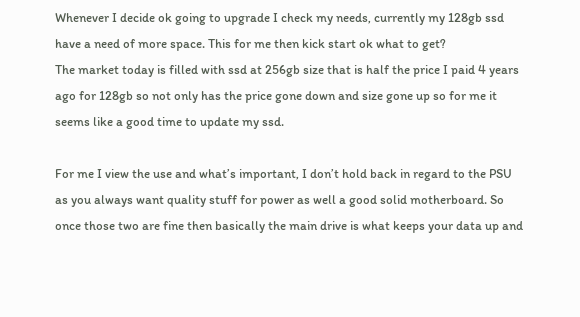Whenever I decide ok going to upgrade I check my needs, currently my 128gb ssd have a need of more space. This for me then kick start ok what to get?
The market today is filled with ssd at 256gb size that is half the price I paid 4 years ago for 128gb so not only has the price gone down and size gone up so for me it seems like a good time to update my ssd.

For me I view the use and what’s important, I don’t hold back in regard to the PSU as you always want quality stuff for power as well a good solid motherboard. So once those two are fine then basically the main drive is what keeps your data up and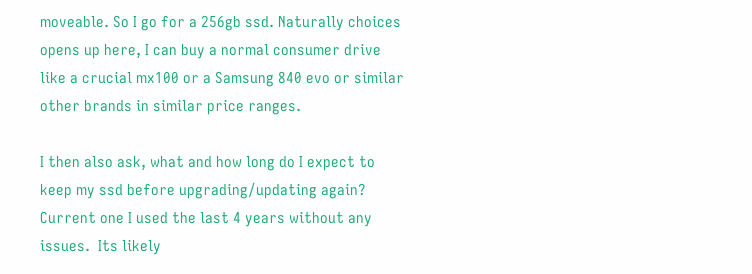moveable. So I go for a 256gb ssd. Naturally choices opens up here, I can buy a normal consumer drive like a crucial mx100 or a Samsung 840 evo or similar other brands in similar price ranges.

I then also ask, what and how long do I expect to keep my ssd before upgrading/updating again? Current one I used the last 4 years without any issues.  Its likely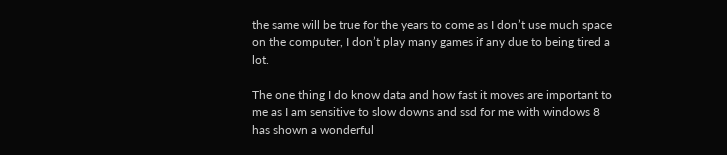the same will be true for the years to come as I don’t use much space on the computer, I don’t play many games if any due to being tired a lot.

The one thing I do know data and how fast it moves are important to me as I am sensitive to slow downs and ssd for me with windows 8 has shown a wonderful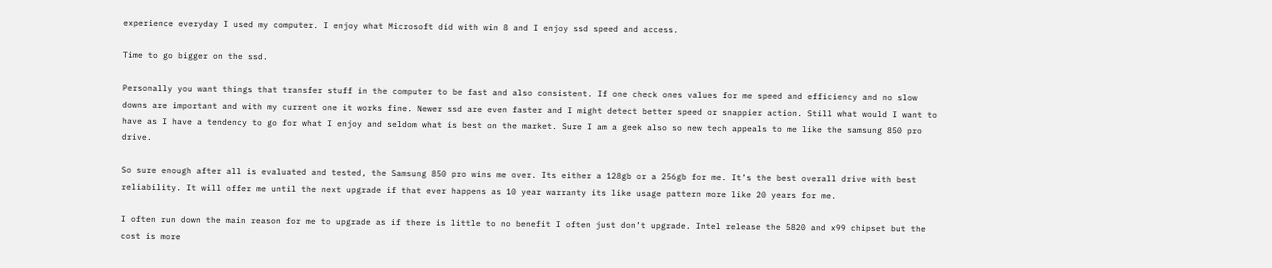experience everyday I used my computer. I enjoy what Microsoft did with win 8 and I enjoy ssd speed and access.

Time to go bigger on the ssd.

Personally you want things that transfer stuff in the computer to be fast and also consistent. If one check ones values for me speed and efficiency and no slow downs are important and with my current one it works fine. Newer ssd are even faster and I might detect better speed or snappier action. Still what would I want to have as I have a tendency to go for what I enjoy and seldom what is best on the market. Sure I am a geek also so new tech appeals to me like the samsung 850 pro drive.

So sure enough after all is evaluated and tested, the Samsung 850 pro wins me over. Its either a 128gb or a 256gb for me. It’s the best overall drive with best reliability. It will offer me until the next upgrade if that ever happens as 10 year warranty its like usage pattern more like 20 years for me.

I often run down the main reason for me to upgrade as if there is little to no benefit I often just don’t upgrade. Intel release the 5820 and x99 chipset but the cost is more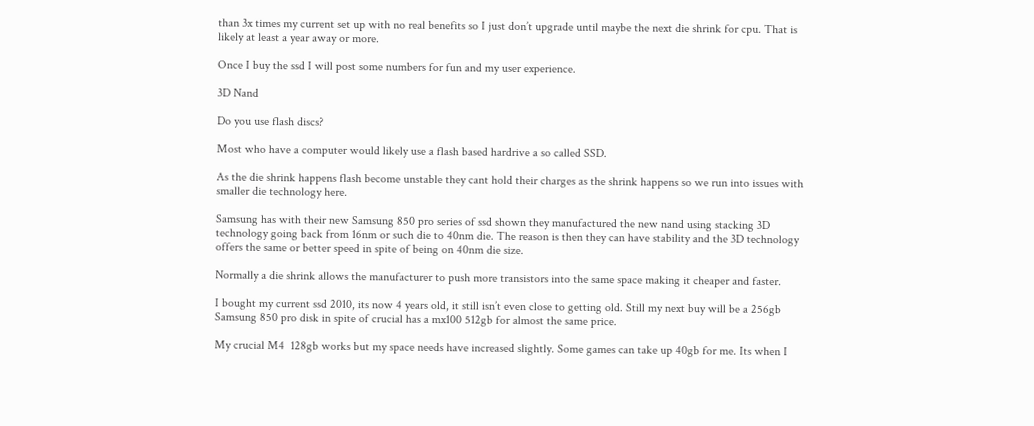than 3x times my current set up with no real benefits so I just don’t upgrade until maybe the next die shrink for cpu. That is likely at least a year away or more.

Once I buy the ssd I will post some numbers for fun and my user experience.

3D Nand

Do you use flash discs?

Most who have a computer would likely use a flash based hardrive a so called SSD.

As the die shrink happens flash become unstable they cant hold their charges as the shrink happens so we run into issues with smaller die technology here.

Samsung has with their new Samsung 850 pro series of ssd shown they manufactured the new nand using stacking 3D technology going back from 16nm or such die to 40nm die. The reason is then they can have stability and the 3D technology offers the same or better speed in spite of being on 40nm die size.

Normally a die shrink allows the manufacturer to push more transistors into the same space making it cheaper and faster.

I bought my current ssd 2010, its now 4 years old, it still isn’t even close to getting old. Still my next buy will be a 256gb Samsung 850 pro disk in spite of crucial has a mx100 512gb for almost the same price.

My crucial M4  128gb works but my space needs have increased slightly. Some games can take up 40gb for me. Its when I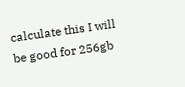calculate this I will be good for 256gb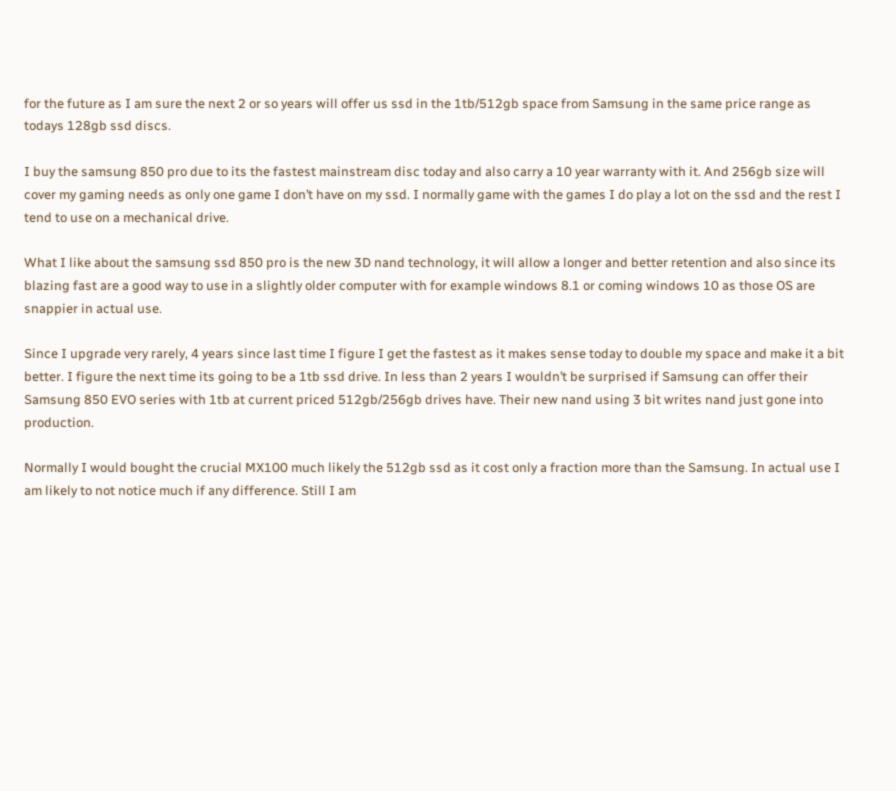for the future as I am sure the next 2 or so years will offer us ssd in the 1tb/512gb space from Samsung in the same price range as todays 128gb ssd discs.

I buy the samsung 850 pro due to its the fastest mainstream disc today and also carry a 10 year warranty with it. And 256gb size will cover my gaming needs as only one game I don’t have on my ssd. I normally game with the games I do play a lot on the ssd and the rest I tend to use on a mechanical drive.

What I like about the samsung ssd 850 pro is the new 3D nand technology, it will allow a longer and better retention and also since its blazing fast are a good way to use in a slightly older computer with for example windows 8.1 or coming windows 10 as those OS are snappier in actual use.

Since I upgrade very rarely, 4 years since last time I figure I get the fastest as it makes sense today to double my space and make it a bit better. I figure the next time its going to be a 1tb ssd drive. In less than 2 years I wouldn’t be surprised if Samsung can offer their Samsung 850 EVO series with 1tb at current priced 512gb/256gb drives have. Their new nand using 3 bit writes nand just gone into production.

Normally I would bought the crucial MX100 much likely the 512gb ssd as it cost only a fraction more than the Samsung. In actual use I am likely to not notice much if any difference. Still I am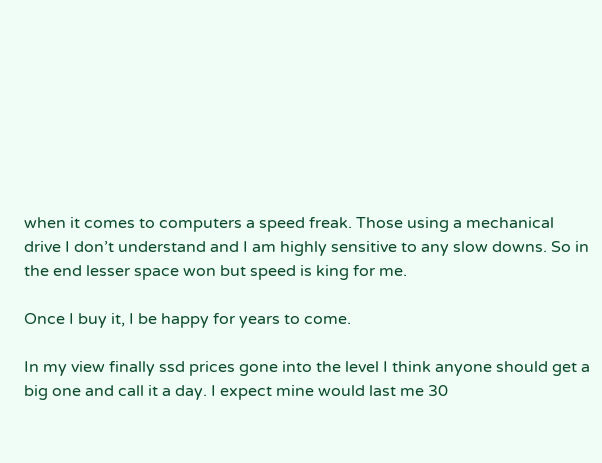when it comes to computers a speed freak. Those using a mechanical drive I don’t understand and I am highly sensitive to any slow downs. So in the end lesser space won but speed is king for me.

Once I buy it, I be happy for years to come.

In my view finally ssd prices gone into the level I think anyone should get a big one and call it a day. I expect mine would last me 30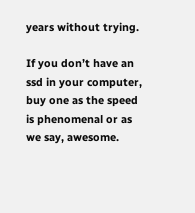years without trying.

If you don’t have an ssd in your computer, buy one as the speed is phenomenal or as we say, awesome.